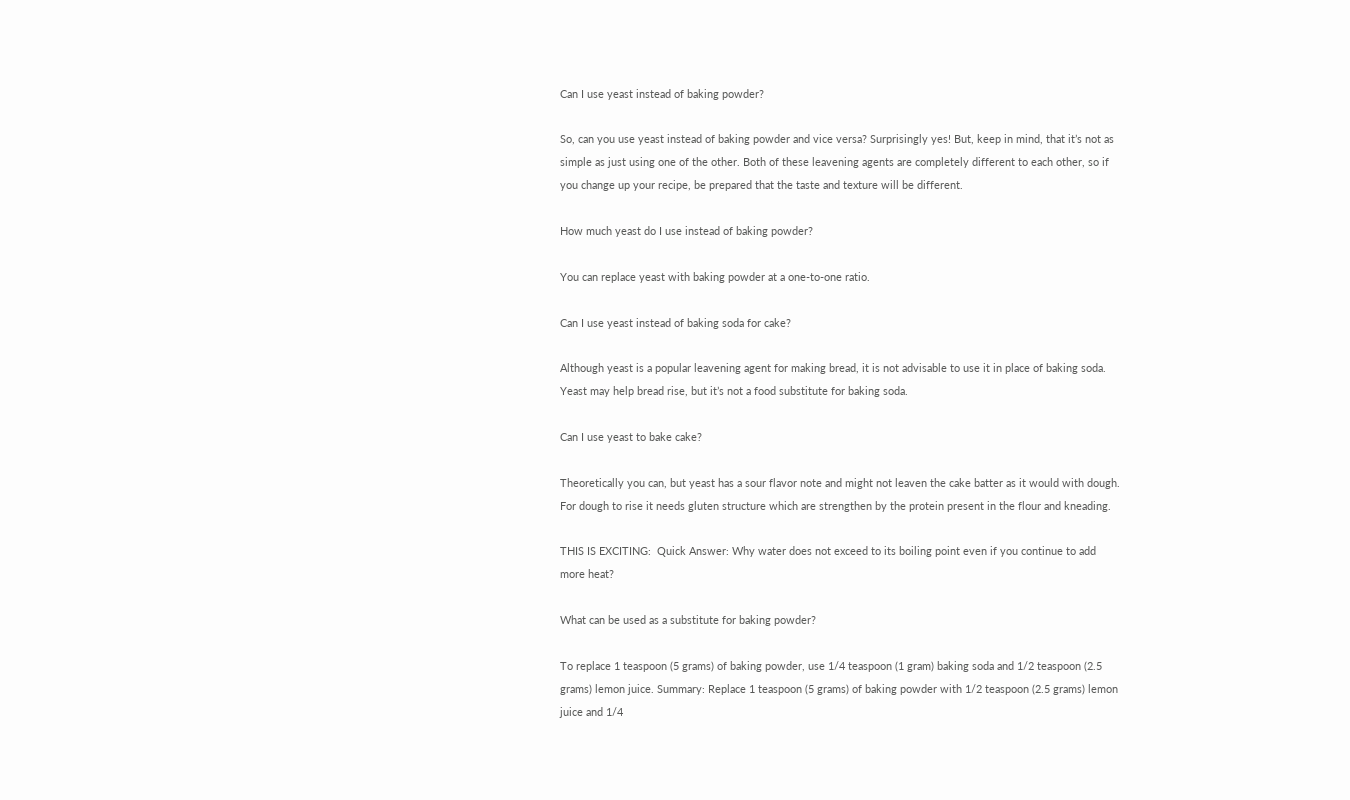Can I use yeast instead of baking powder?

So, can you use yeast instead of baking powder and vice versa? Surprisingly yes! But, keep in mind, that it’s not as simple as just using one of the other. Both of these leavening agents are completely different to each other, so if you change up your recipe, be prepared that the taste and texture will be different.

How much yeast do I use instead of baking powder?

You can replace yeast with baking powder at a one-to-one ratio.

Can I use yeast instead of baking soda for cake?

Although yeast is a popular leavening agent for making bread, it is not advisable to use it in place of baking soda. Yeast may help bread rise, but it’s not a food substitute for baking soda.

Can I use yeast to bake cake?

Theoretically you can, but yeast has a sour flavor note and might not leaven the cake batter as it would with dough. For dough to rise it needs gluten structure which are strengthen by the protein present in the flour and kneading.

THIS IS EXCITING:  Quick Answer: Why water does not exceed to its boiling point even if you continue to add more heat?

What can be used as a substitute for baking powder?

To replace 1 teaspoon (5 grams) of baking powder, use 1/4 teaspoon (1 gram) baking soda and 1/2 teaspoon (2.5 grams) lemon juice. Summary: Replace 1 teaspoon (5 grams) of baking powder with 1/2 teaspoon (2.5 grams) lemon juice and 1/4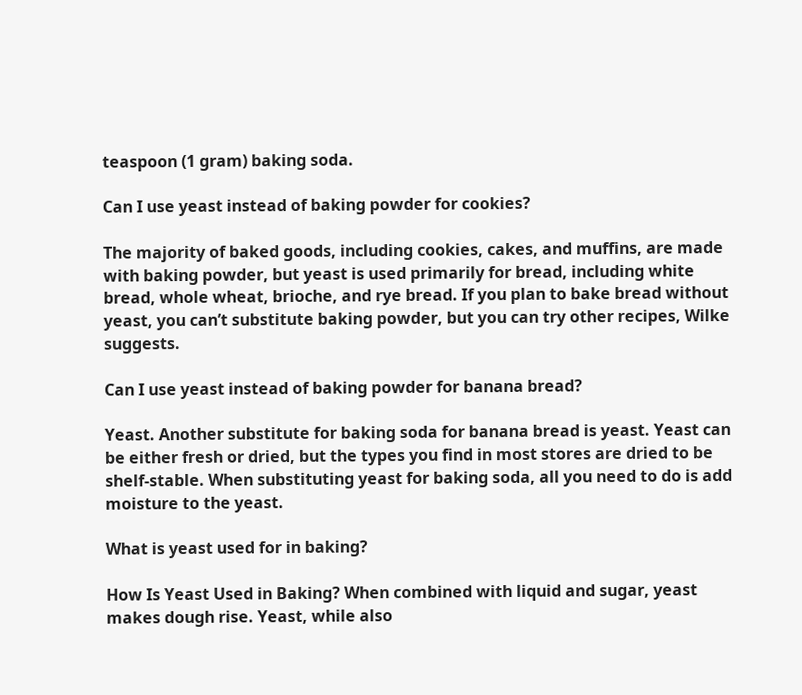teaspoon (1 gram) baking soda.

Can I use yeast instead of baking powder for cookies?

The majority of baked goods, including cookies, cakes, and muffins, are made with baking powder, but yeast is used primarily for bread, including white bread, whole wheat, brioche, and rye bread. If you plan to bake bread without yeast, you can’t substitute baking powder, but you can try other recipes, Wilke suggests.

Can I use yeast instead of baking powder for banana bread?

Yeast. Another substitute for baking soda for banana bread is yeast. Yeast can be either fresh or dried, but the types you find in most stores are dried to be shelf-stable. When substituting yeast for baking soda, all you need to do is add moisture to the yeast.

What is yeast used for in baking?

How Is Yeast Used in Baking? When combined with liquid and sugar, yeast makes dough rise. Yeast, while also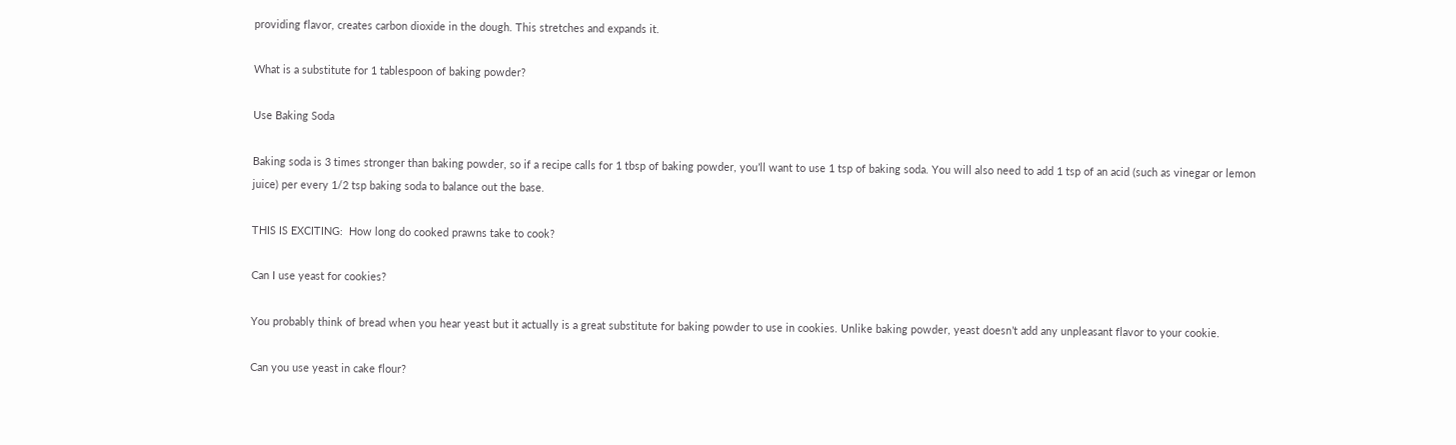providing flavor, creates carbon dioxide in the dough. This stretches and expands it.

What is a substitute for 1 tablespoon of baking powder?

Use Baking Soda

Baking soda is 3 times stronger than baking powder, so if a recipe calls for 1 tbsp of baking powder, you’ll want to use 1 tsp of baking soda. You will also need to add 1 tsp of an acid (such as vinegar or lemon juice) per every 1/2 tsp baking soda to balance out the base.

THIS IS EXCITING:  How long do cooked prawns take to cook?

Can I use yeast for cookies?

You probably think of bread when you hear yeast but it actually is a great substitute for baking powder to use in cookies. Unlike baking powder, yeast doesn’t add any unpleasant flavor to your cookie.

Can you use yeast in cake flour?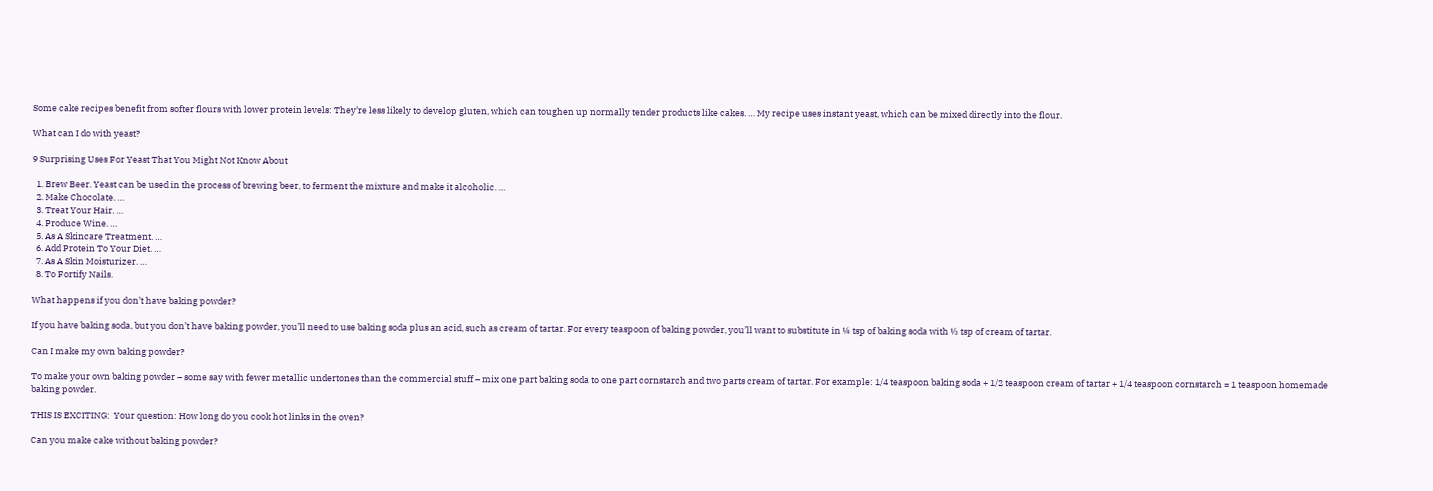Some cake recipes benefit from softer flours with lower protein levels: They’re less likely to develop gluten, which can toughen up normally tender products like cakes. … My recipe uses instant yeast, which can be mixed directly into the flour.

What can I do with yeast?

9 Surprising Uses For Yeast That You Might Not Know About

  1. Brew Beer. Yeast can be used in the process of brewing beer, to ferment the mixture and make it alcoholic. …
  2. Make Chocolate. …
  3. Treat Your Hair. …
  4. Produce Wine. …
  5. As A Skincare Treatment. …
  6. Add Protein To Your Diet. …
  7. As A Skin Moisturizer. …
  8. To Fortify Nails.

What happens if you don’t have baking powder?

If you have baking soda, but you don’t have baking powder, you’ll need to use baking soda plus an acid, such as cream of tartar. For every teaspoon of baking powder, you’ll want to substitute in ¼ tsp of baking soda with ½ tsp of cream of tartar.

Can I make my own baking powder?

To make your own baking powder – some say with fewer metallic undertones than the commercial stuff – mix one part baking soda to one part cornstarch and two parts cream of tartar. For example: 1/4 teaspoon baking soda + 1/2 teaspoon cream of tartar + 1/4 teaspoon cornstarch = 1 teaspoon homemade baking powder.

THIS IS EXCITING:  Your question: How long do you cook hot links in the oven?

Can you make cake without baking powder?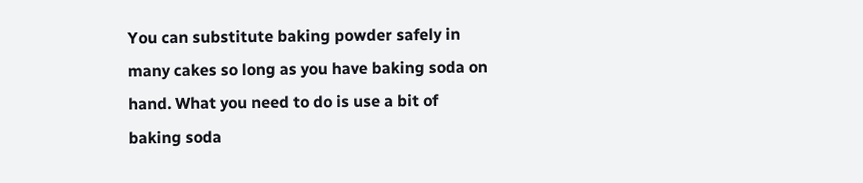You can substitute baking powder safely in many cakes so long as you have baking soda on hand. What you need to do is use a bit of baking soda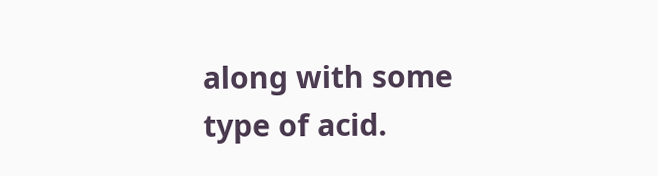along with some type of acid.